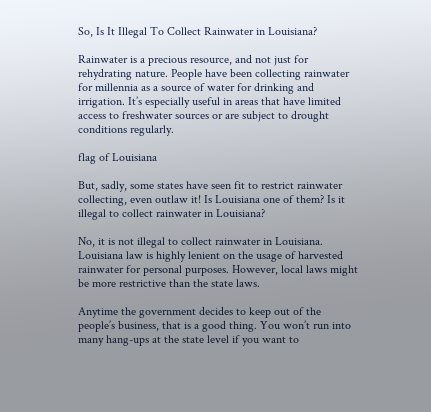So, Is It Illegal To Collect Rainwater in Louisiana?

Rainwater is a precious resource, and not just for rehydrating nature. People have been collecting rainwater for millennia as a source of water for drinking and irrigation. It’s especially useful in areas that have limited access to freshwater sources or are subject to drought conditions regularly.

flag of Louisiana

But, sadly, some states have seen fit to restrict rainwater collecting, even outlaw it! Is Louisiana one of them? Is it illegal to collect rainwater in Louisiana?

No, it is not illegal to collect rainwater in Louisiana. Louisiana law is highly lenient on the usage of harvested rainwater for personal purposes. However, local laws might be more restrictive than the state laws.

Anytime the government decides to keep out of the people’s business, that is a good thing. You won’t run into many hang-ups at the state level if you want to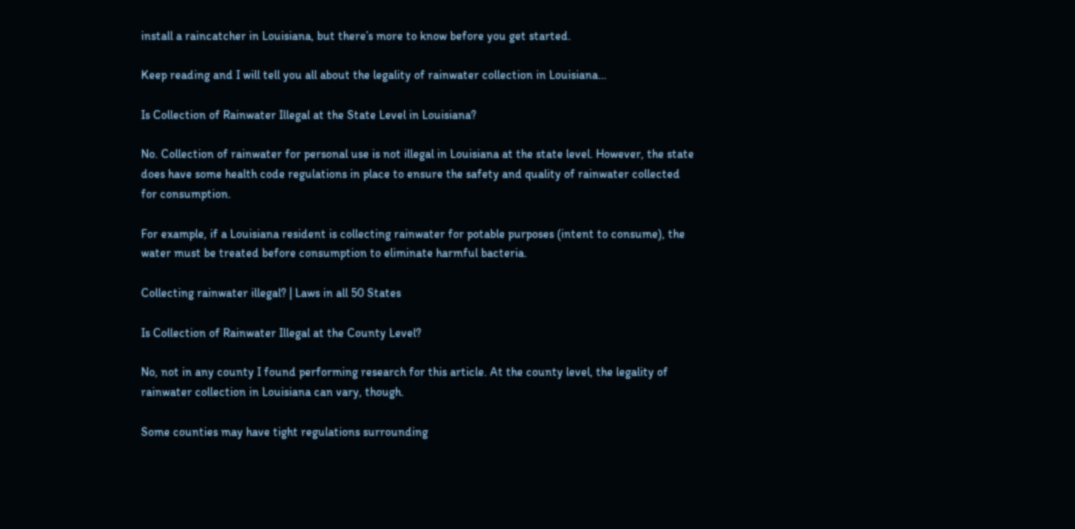install a raincatcher in Louisiana, but there’s more to know before you get started.

Keep reading and I will tell you all about the legality of rainwater collection in Louisiana…

Is Collection of Rainwater Illegal at the State Level in Louisiana?

No. Collection of rainwater for personal use is not illegal in Louisiana at the state level. However, the state does have some health code regulations in place to ensure the safety and quality of rainwater collected for consumption.

For example, if a Louisiana resident is collecting rainwater for potable purposes (intent to consume), the water must be treated before consumption to eliminate harmful bacteria.

Collecting rainwater illegal? | Laws in all 50 States

Is Collection of Rainwater Illegal at the County Level?

No, not in any county I found performing research for this article. At the county level, the legality of rainwater collection in Louisiana can vary, though.

Some counties may have tight regulations surrounding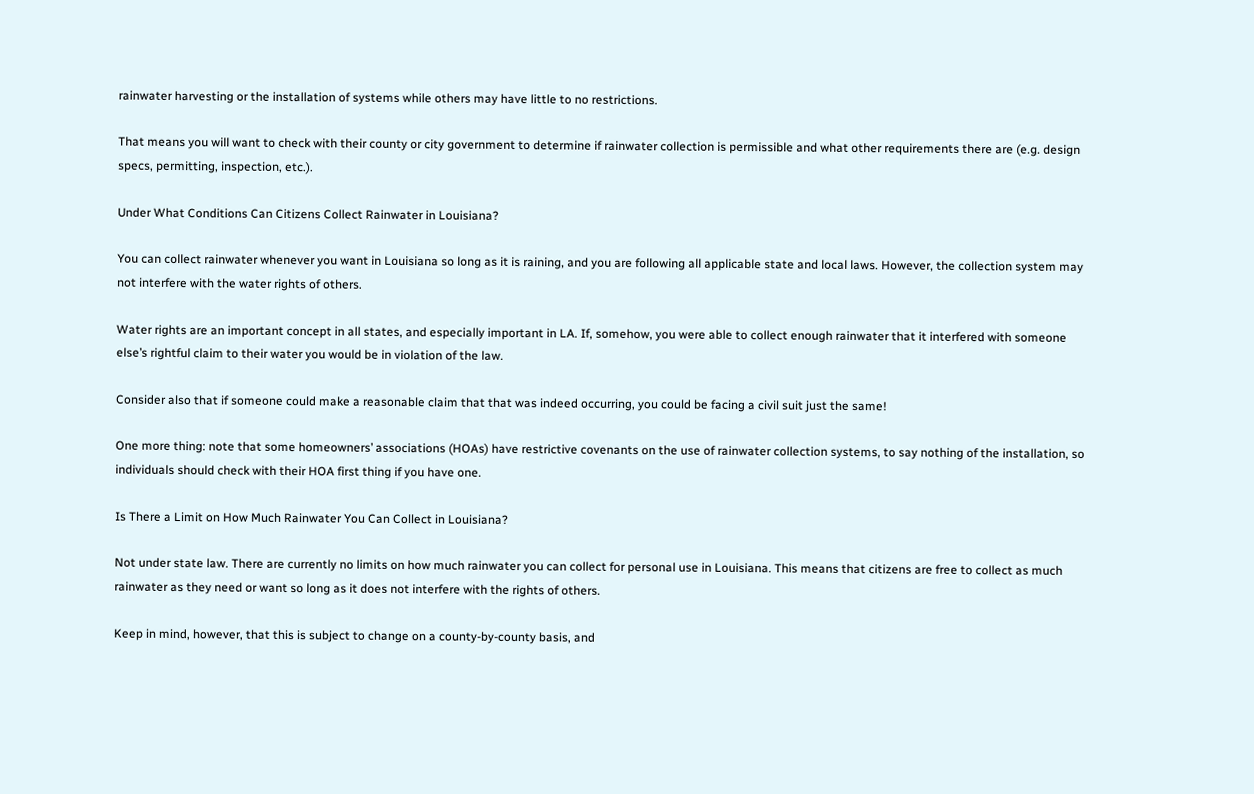rainwater harvesting or the installation of systems while others may have little to no restrictions.

That means you will want to check with their county or city government to determine if rainwater collection is permissible and what other requirements there are (e.g. design specs, permitting, inspection, etc.).

Under What Conditions Can Citizens Collect Rainwater in Louisiana?

You can collect rainwater whenever you want in Louisiana so long as it is raining, and you are following all applicable state and local laws. However, the collection system may not interfere with the water rights of others.

Water rights are an important concept in all states, and especially important in LA. If, somehow, you were able to collect enough rainwater that it interfered with someone else’s rightful claim to their water you would be in violation of the law.

Consider also that if someone could make a reasonable claim that that was indeed occurring, you could be facing a civil suit just the same!

One more thing: note that some homeowners’ associations (HOAs) have restrictive covenants on the use of rainwater collection systems, to say nothing of the installation, so individuals should check with their HOA first thing if you have one.

Is There a Limit on How Much Rainwater You Can Collect in Louisiana?

Not under state law. There are currently no limits on how much rainwater you can collect for personal use in Louisiana. This means that citizens are free to collect as much rainwater as they need or want so long as it does not interfere with the rights of others.

Keep in mind, however, that this is subject to change on a county-by-county basis, and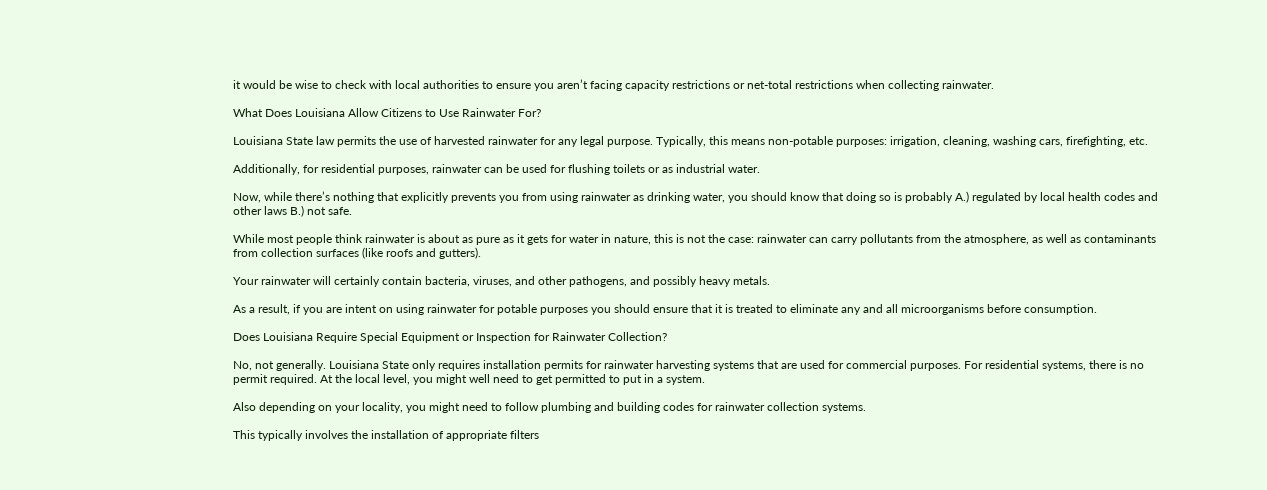it would be wise to check with local authorities to ensure you aren’t facing capacity restrictions or net-total restrictions when collecting rainwater.

What Does Louisiana Allow Citizens to Use Rainwater For?

Louisiana State law permits the use of harvested rainwater for any legal purpose. Typically, this means non-potable purposes: irrigation, cleaning, washing cars, firefighting, etc.

Additionally, for residential purposes, rainwater can be used for flushing toilets or as industrial water.

Now, while there’s nothing that explicitly prevents you from using rainwater as drinking water, you should know that doing so is probably A.) regulated by local health codes and other laws B.) not safe.

While most people think rainwater is about as pure as it gets for water in nature, this is not the case: rainwater can carry pollutants from the atmosphere, as well as contaminants from collection surfaces (like roofs and gutters).

Your rainwater will certainly contain bacteria, viruses, and other pathogens, and possibly heavy metals.

As a result, if you are intent on using rainwater for potable purposes you should ensure that it is treated to eliminate any and all microorganisms before consumption.

Does Louisiana Require Special Equipment or Inspection for Rainwater Collection?

No, not generally. Louisiana State only requires installation permits for rainwater harvesting systems that are used for commercial purposes. For residential systems, there is no permit required. At the local level, you might well need to get permitted to put in a system.

Also depending on your locality, you might need to follow plumbing and building codes for rainwater collection systems.

This typically involves the installation of appropriate filters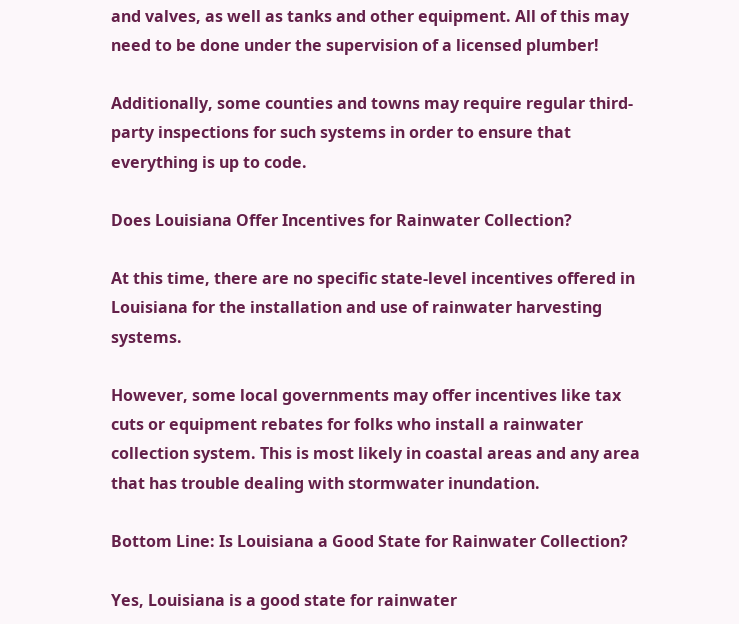and valves, as well as tanks and other equipment. All of this may need to be done under the supervision of a licensed plumber!

Additionally, some counties and towns may require regular third-party inspections for such systems in order to ensure that everything is up to code.

Does Louisiana Offer Incentives for Rainwater Collection?

At this time, there are no specific state-level incentives offered in Louisiana for the installation and use of rainwater harvesting systems.

However, some local governments may offer incentives like tax cuts or equipment rebates for folks who install a rainwater collection system. This is most likely in coastal areas and any area that has trouble dealing with stormwater inundation.

Bottom Line: Is Louisiana a Good State for Rainwater Collection?

Yes, Louisiana is a good state for rainwater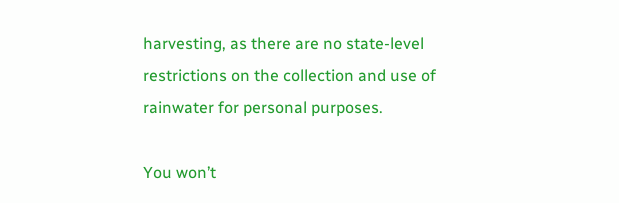harvesting, as there are no state-level restrictions on the collection and use of rainwater for personal purposes.

You won’t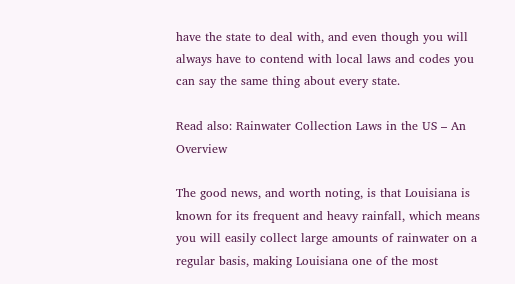have the state to deal with, and even though you will always have to contend with local laws and codes you can say the same thing about every state.

Read also: Rainwater Collection Laws in the US – An Overview

The good news, and worth noting, is that Louisiana is known for its frequent and heavy rainfall, which means you will easily collect large amounts of rainwater on a regular basis, making Louisiana one of the most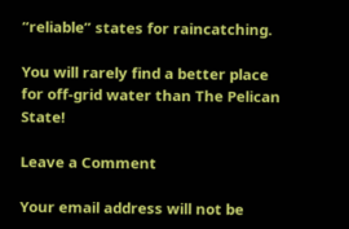“reliable” states for raincatching.

You will rarely find a better place for off-grid water than The Pelican State!

Leave a Comment

Your email address will not be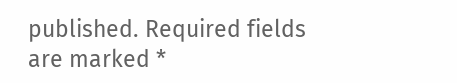published. Required fields are marked *